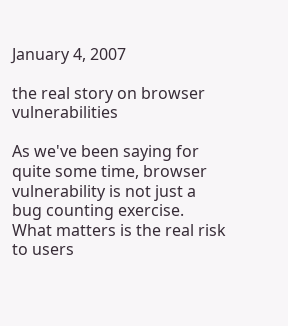January 4, 2007

the real story on browser vulnerabilities

As we've been saying for quite some time, browser vulnerability is not just a bug counting exercise. What matters is the real risk to users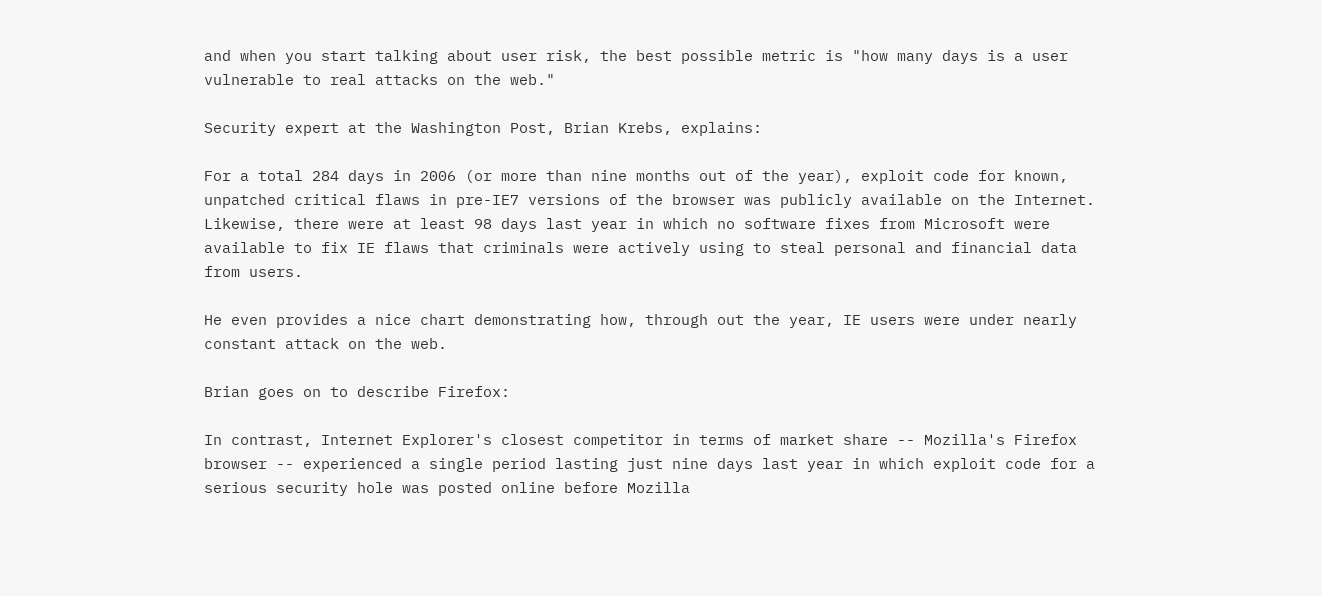and when you start talking about user risk, the best possible metric is "how many days is a user vulnerable to real attacks on the web."

Security expert at the Washington Post, Brian Krebs, explains:

For a total 284 days in 2006 (or more than nine months out of the year), exploit code for known, unpatched critical flaws in pre-IE7 versions of the browser was publicly available on the Internet. Likewise, there were at least 98 days last year in which no software fixes from Microsoft were available to fix IE flaws that criminals were actively using to steal personal and financial data from users.

He even provides a nice chart demonstrating how, through out the year, IE users were under nearly constant attack on the web.

Brian goes on to describe Firefox:

In contrast, Internet Explorer's closest competitor in terms of market share -- Mozilla's Firefox browser -- experienced a single period lasting just nine days last year in which exploit code for a serious security hole was posted online before Mozilla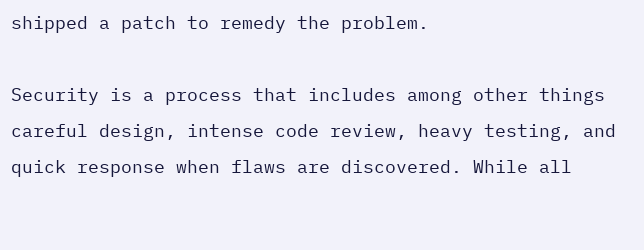shipped a patch to remedy the problem.

Security is a process that includes among other things careful design, intense code review, heavy testing, and quick response when flaws are discovered. While all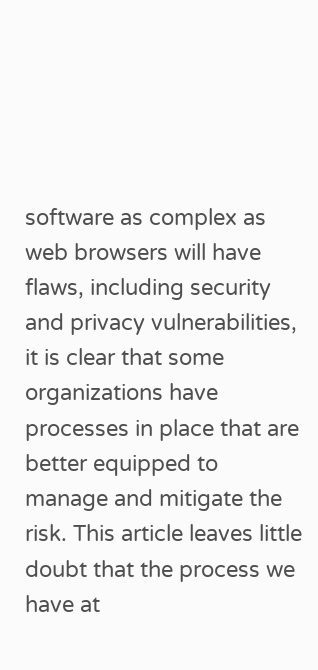software as complex as web browsers will have flaws, including security and privacy vulnerabilities, it is clear that some organizations have processes in place that are better equipped to manage and mitigate the risk. This article leaves little doubt that the process we have at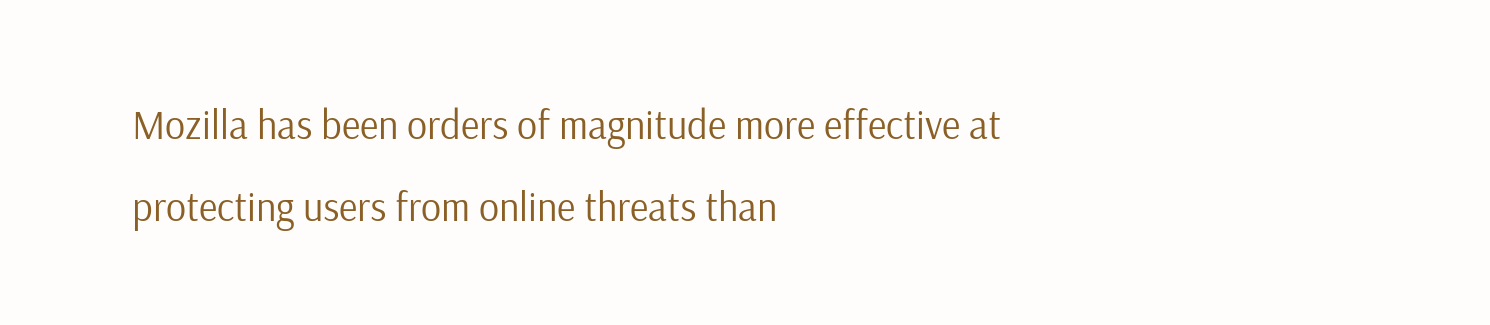Mozilla has been orders of magnitude more effective at protecting users from online threats than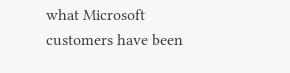what Microsoft customers have been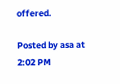offered.

Posted by asa at 2:02 PM